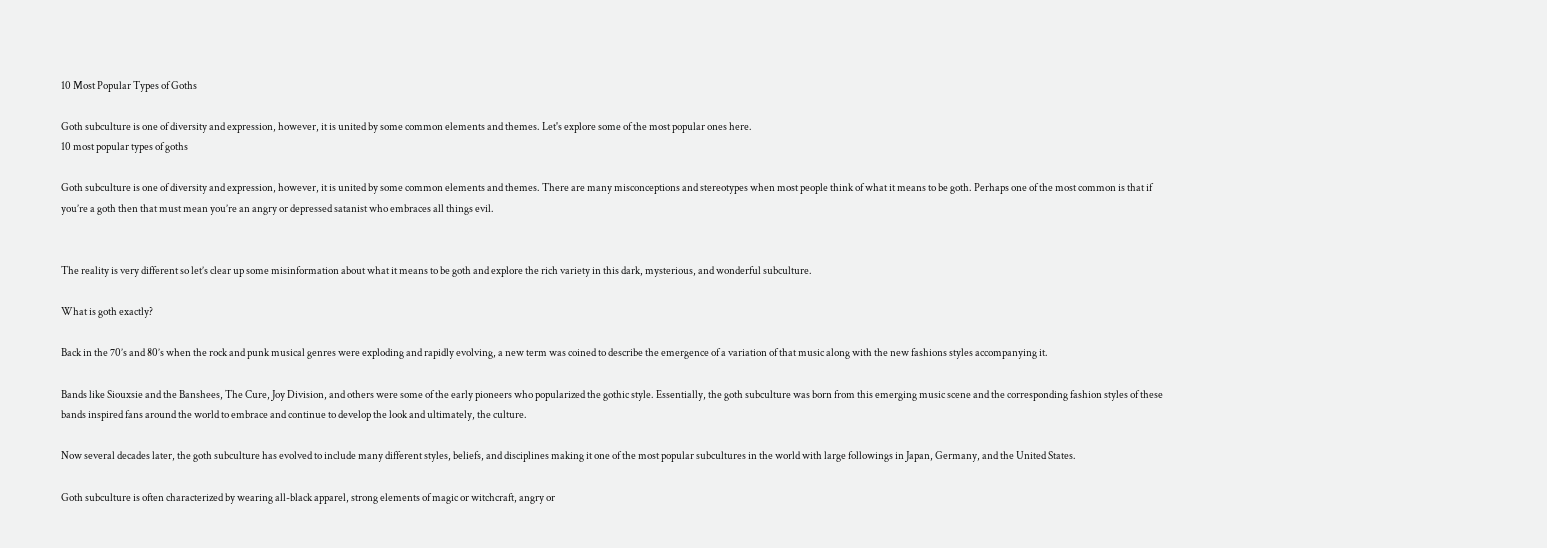10 Most Popular Types of Goths

Goth subculture is one of diversity and expression, however, it is united by some common elements and themes. Let's explore some of the most popular ones here.
10 most popular types of goths

Goth subculture is one of diversity and expression, however, it is united by some common elements and themes. There are many misconceptions and stereotypes when most people think of what it means to be goth. Perhaps one of the most common is that if you’re a goth then that must mean you’re an angry or depressed satanist who embraces all things evil.


The reality is very different so let’s clear up some misinformation about what it means to be goth and explore the rich variety in this dark, mysterious, and wonderful subculture.

What is goth exactly?

Back in the 70’s and 80’s when the rock and punk musical genres were exploding and rapidly evolving, a new term was coined to describe the emergence of a variation of that music along with the new fashions styles accompanying it.

Bands like Siouxsie and the Banshees, The Cure, Joy Division, and others were some of the early pioneers who popularized the gothic style. Essentially, the goth subculture was born from this emerging music scene and the corresponding fashion styles of these bands inspired fans around the world to embrace and continue to develop the look and ultimately, the culture.

Now several decades later, the goth subculture has evolved to include many different styles, beliefs, and disciplines making it one of the most popular subcultures in the world with large followings in Japan, Germany, and the United States.

Goth subculture is often characterized by wearing all-black apparel, strong elements of magic or witchcraft, angry or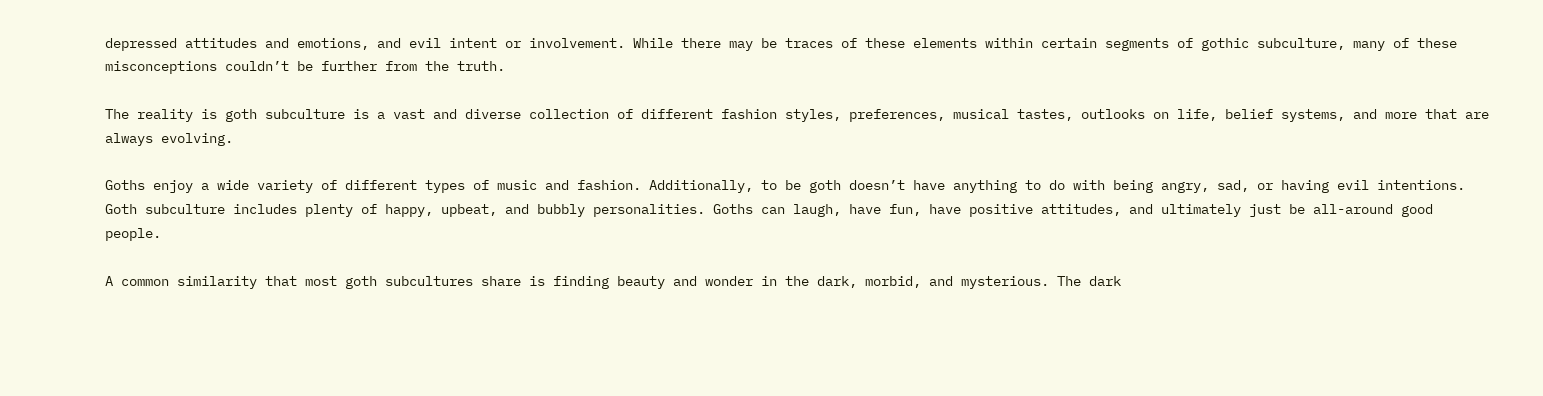depressed attitudes and emotions, and evil intent or involvement. While there may be traces of these elements within certain segments of gothic subculture, many of these misconceptions couldn’t be further from the truth.

The reality is goth subculture is a vast and diverse collection of different fashion styles, preferences, musical tastes, outlooks on life, belief systems, and more that are always evolving.

Goths enjoy a wide variety of different types of music and fashion. Additionally, to be goth doesn’t have anything to do with being angry, sad, or having evil intentions. Goth subculture includes plenty of happy, upbeat, and bubbly personalities. Goths can laugh, have fun, have positive attitudes, and ultimately just be all-around good people.

A common similarity that most goth subcultures share is finding beauty and wonder in the dark, morbid, and mysterious. The dark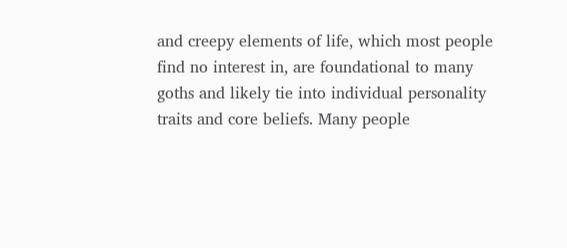and creepy elements of life, which most people find no interest in, are foundational to many goths and likely tie into individual personality traits and core beliefs. Many people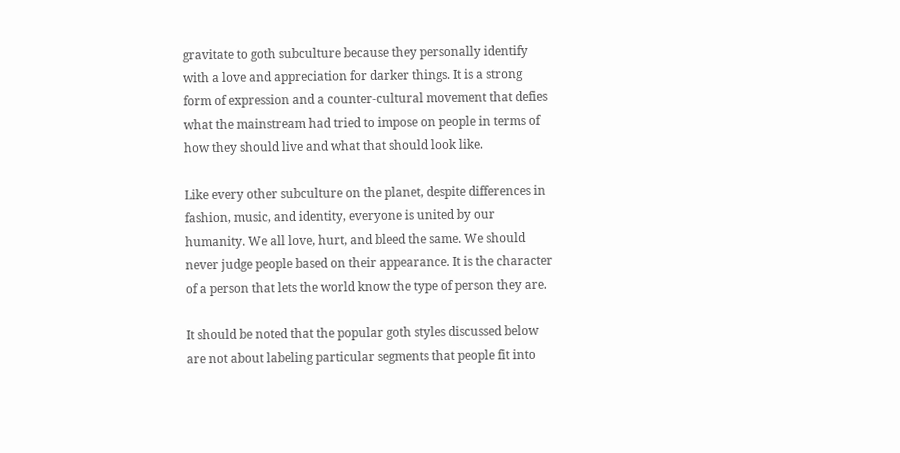gravitate to goth subculture because they personally identify with a love and appreciation for darker things. It is a strong form of expression and a counter-cultural movement that defies what the mainstream had tried to impose on people in terms of how they should live and what that should look like.

Like every other subculture on the planet, despite differences in fashion, music, and identity, everyone is united by our humanity. We all love, hurt, and bleed the same. We should never judge people based on their appearance. It is the character of a person that lets the world know the type of person they are.

It should be noted that the popular goth styles discussed below are not about labeling particular segments that people fit into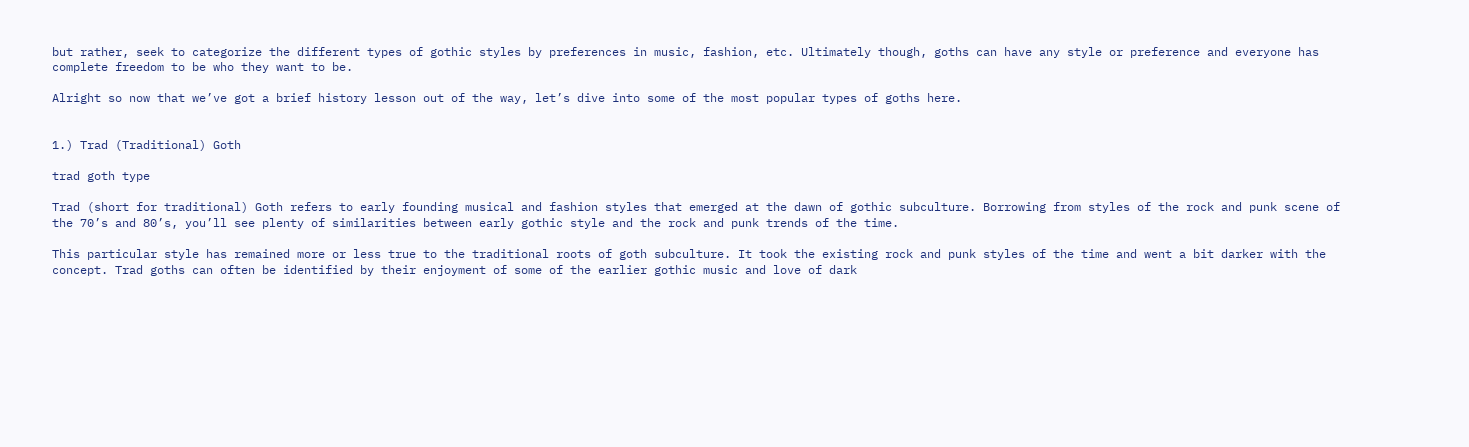but rather, seek to categorize the different types of gothic styles by preferences in music, fashion, etc. Ultimately though, goths can have any style or preference and everyone has complete freedom to be who they want to be.

Alright so now that we’ve got a brief history lesson out of the way, let’s dive into some of the most popular types of goths here.


1.) Trad (Traditional) Goth

trad goth type

Trad (short for traditional) Goth refers to early founding musical and fashion styles that emerged at the dawn of gothic subculture. Borrowing from styles of the rock and punk scene of the 70’s and 80’s, you’ll see plenty of similarities between early gothic style and the rock and punk trends of the time.

This particular style has remained more or less true to the traditional roots of goth subculture. It took the existing rock and punk styles of the time and went a bit darker with the concept. Trad goths can often be identified by their enjoyment of some of the earlier gothic music and love of dark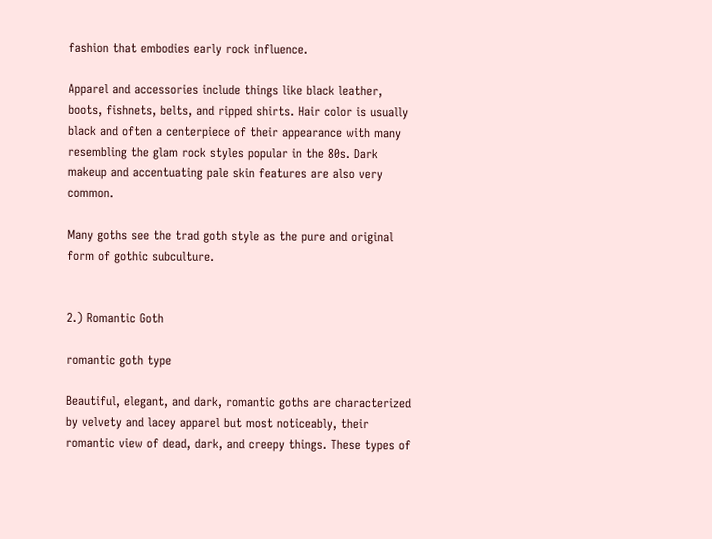fashion that embodies early rock influence.

Apparel and accessories include things like black leather, boots, fishnets, belts, and ripped shirts. Hair color is usually black and often a centerpiece of their appearance with many resembling the glam rock styles popular in the 80s. Dark makeup and accentuating pale skin features are also very common.

Many goths see the trad goth style as the pure and original form of gothic subculture.


2.) Romantic Goth

romantic goth type

Beautiful, elegant, and dark, romantic goths are characterized by velvety and lacey apparel but most noticeably, their romantic view of dead, dark, and creepy things. These types of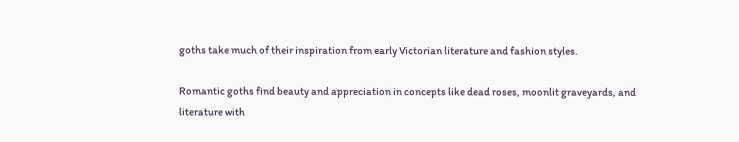goths take much of their inspiration from early Victorian literature and fashion styles.

Romantic goths find beauty and appreciation in concepts like dead roses, moonlit graveyards, and literature with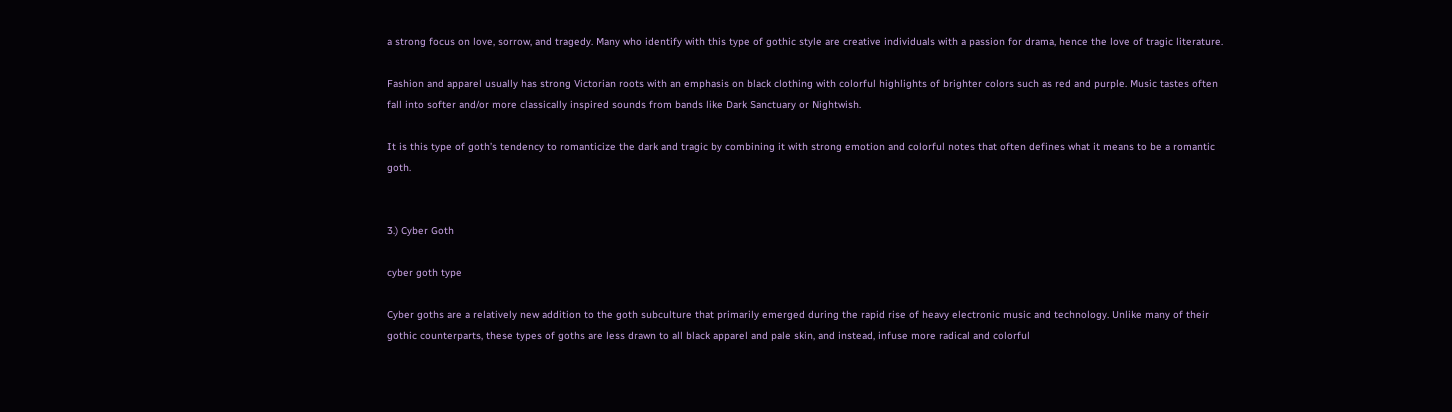a strong focus on love, sorrow, and tragedy. Many who identify with this type of gothic style are creative individuals with a passion for drama, hence the love of tragic literature.

Fashion and apparel usually has strong Victorian roots with an emphasis on black clothing with colorful highlights of brighter colors such as red and purple. Music tastes often fall into softer and/or more classically inspired sounds from bands like Dark Sanctuary or Nightwish.

It is this type of goth’s tendency to romanticize the dark and tragic by combining it with strong emotion and colorful notes that often defines what it means to be a romantic goth.


3.) Cyber Goth

cyber goth type

Cyber goths are a relatively new addition to the goth subculture that primarily emerged during the rapid rise of heavy electronic music and technology. Unlike many of their gothic counterparts, these types of goths are less drawn to all black apparel and pale skin, and instead, infuse more radical and colorful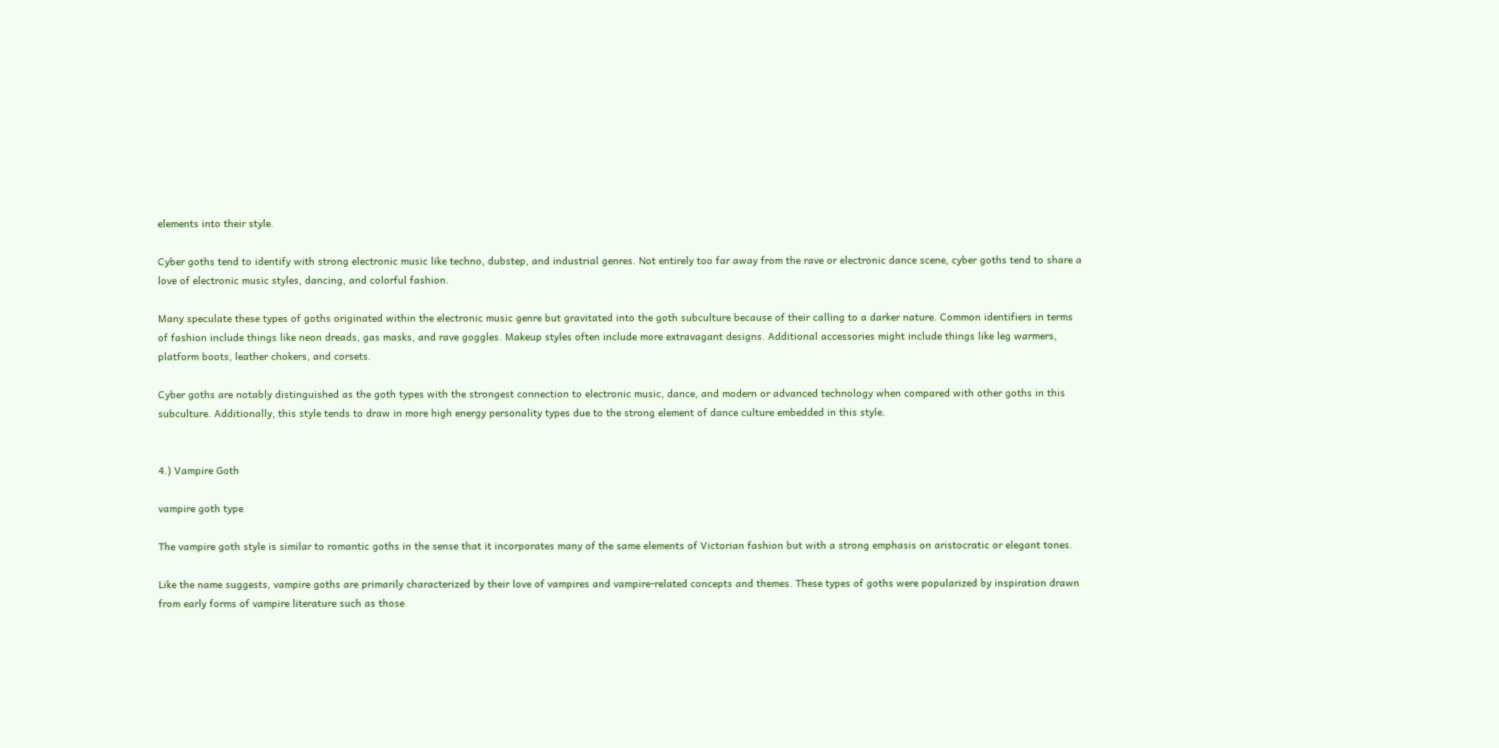elements into their style.

Cyber goths tend to identify with strong electronic music like techno, dubstep, and industrial genres. Not entirely too far away from the rave or electronic dance scene, cyber goths tend to share a love of electronic music styles, dancing, and colorful fashion.

Many speculate these types of goths originated within the electronic music genre but gravitated into the goth subculture because of their calling to a darker nature. Common identifiers in terms of fashion include things like neon dreads, gas masks, and rave goggles. Makeup styles often include more extravagant designs. Additional accessories might include things like leg warmers, platform boots, leather chokers, and corsets.

Cyber goths are notably distinguished as the goth types with the strongest connection to electronic music, dance, and modern or advanced technology when compared with other goths in this subculture. Additionally, this style tends to draw in more high energy personality types due to the strong element of dance culture embedded in this style.


4.) Vampire Goth

vampire goth type

The vampire goth style is similar to romantic goths in the sense that it incorporates many of the same elements of Victorian fashion but with a strong emphasis on aristocratic or elegant tones.

Like the name suggests, vampire goths are primarily characterized by their love of vampires and vampire-related concepts and themes. These types of goths were popularized by inspiration drawn from early forms of vampire literature such as those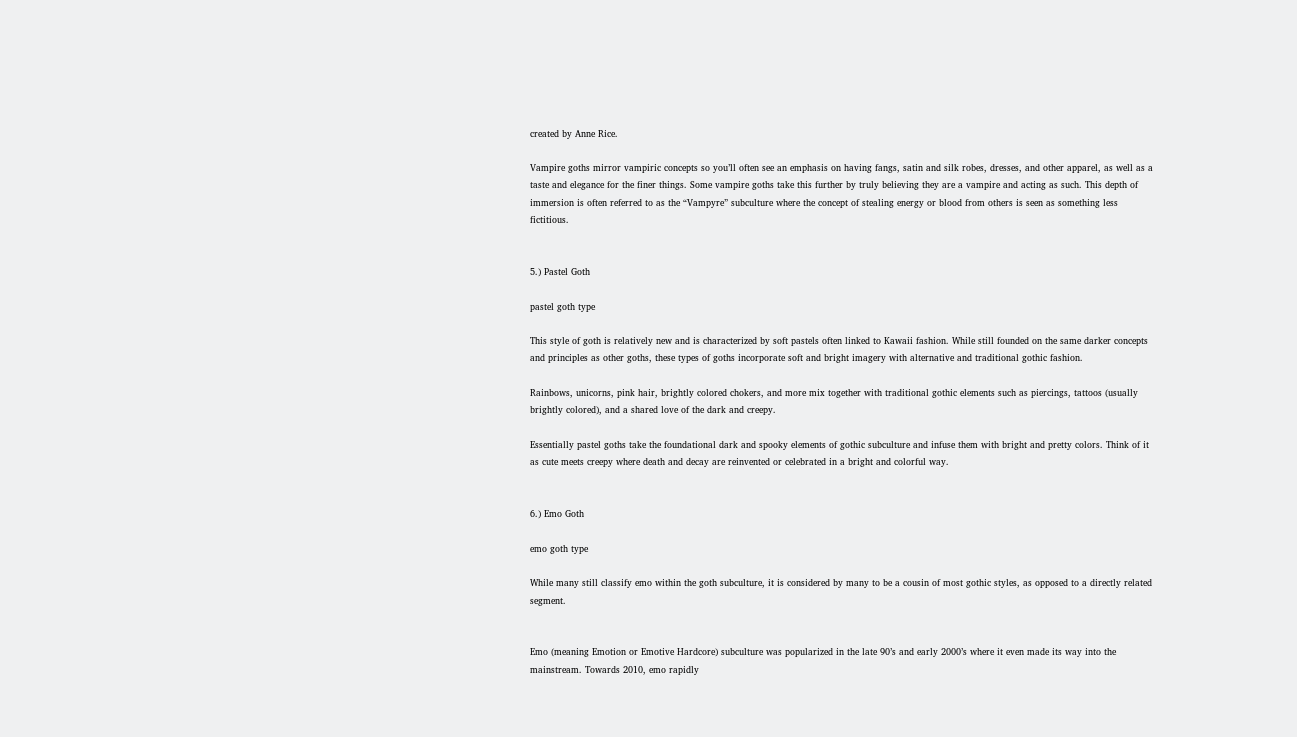created by Anne Rice.

Vampire goths mirror vampiric concepts so you’ll often see an emphasis on having fangs, satin and silk robes, dresses, and other apparel, as well as a taste and elegance for the finer things. Some vampire goths take this further by truly believing they are a vampire and acting as such. This depth of immersion is often referred to as the “Vampyre” subculture where the concept of stealing energy or blood from others is seen as something less fictitious.


5.) Pastel Goth

pastel goth type

This style of goth is relatively new and is characterized by soft pastels often linked to Kawaii fashion. While still founded on the same darker concepts and principles as other goths, these types of goths incorporate soft and bright imagery with alternative and traditional gothic fashion.

Rainbows, unicorns, pink hair, brightly colored chokers, and more mix together with traditional gothic elements such as piercings, tattoos (usually brightly colored), and a shared love of the dark and creepy.

Essentially pastel goths take the foundational dark and spooky elements of gothic subculture and infuse them with bright and pretty colors. Think of it as cute meets creepy where death and decay are reinvented or celebrated in a bright and colorful way.


6.) Emo Goth

emo goth type

While many still classify emo within the goth subculture, it is considered by many to be a cousin of most gothic styles, as opposed to a directly related segment.


Emo (meaning Emotion or Emotive Hardcore) subculture was popularized in the late 90’s and early 2000’s where it even made its way into the mainstream. Towards 2010, emo rapidly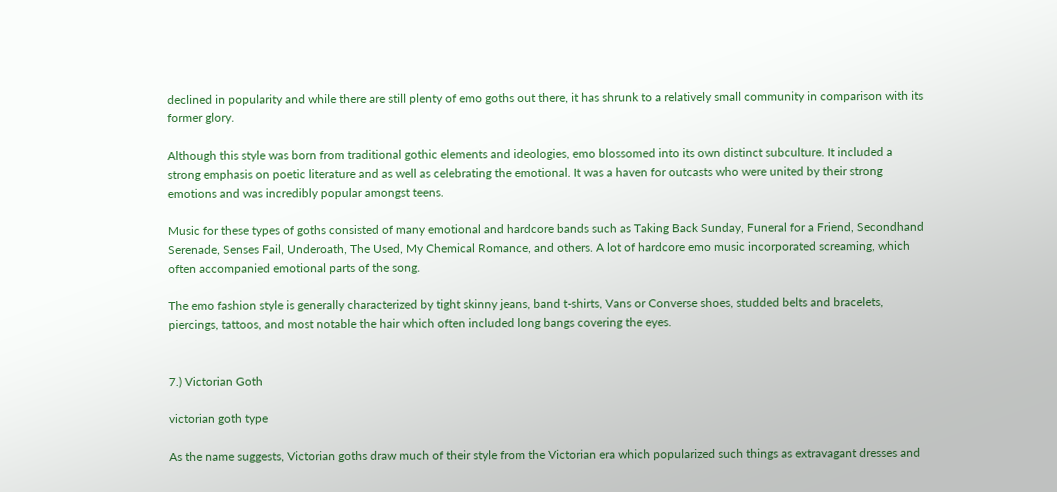declined in popularity and while there are still plenty of emo goths out there, it has shrunk to a relatively small community in comparison with its former glory.

Although this style was born from traditional gothic elements and ideologies, emo blossomed into its own distinct subculture. It included a strong emphasis on poetic literature and as well as celebrating the emotional. It was a haven for outcasts who were united by their strong emotions and was incredibly popular amongst teens.

Music for these types of goths consisted of many emotional and hardcore bands such as Taking Back Sunday, Funeral for a Friend, Secondhand Serenade, Senses Fail, Underoath, The Used, My Chemical Romance, and others. A lot of hardcore emo music incorporated screaming, which often accompanied emotional parts of the song.

The emo fashion style is generally characterized by tight skinny jeans, band t-shirts, Vans or Converse shoes, studded belts and bracelets, piercings, tattoos, and most notable the hair which often included long bangs covering the eyes.


7.) Victorian Goth

victorian goth type

As the name suggests, Victorian goths draw much of their style from the Victorian era which popularized such things as extravagant dresses and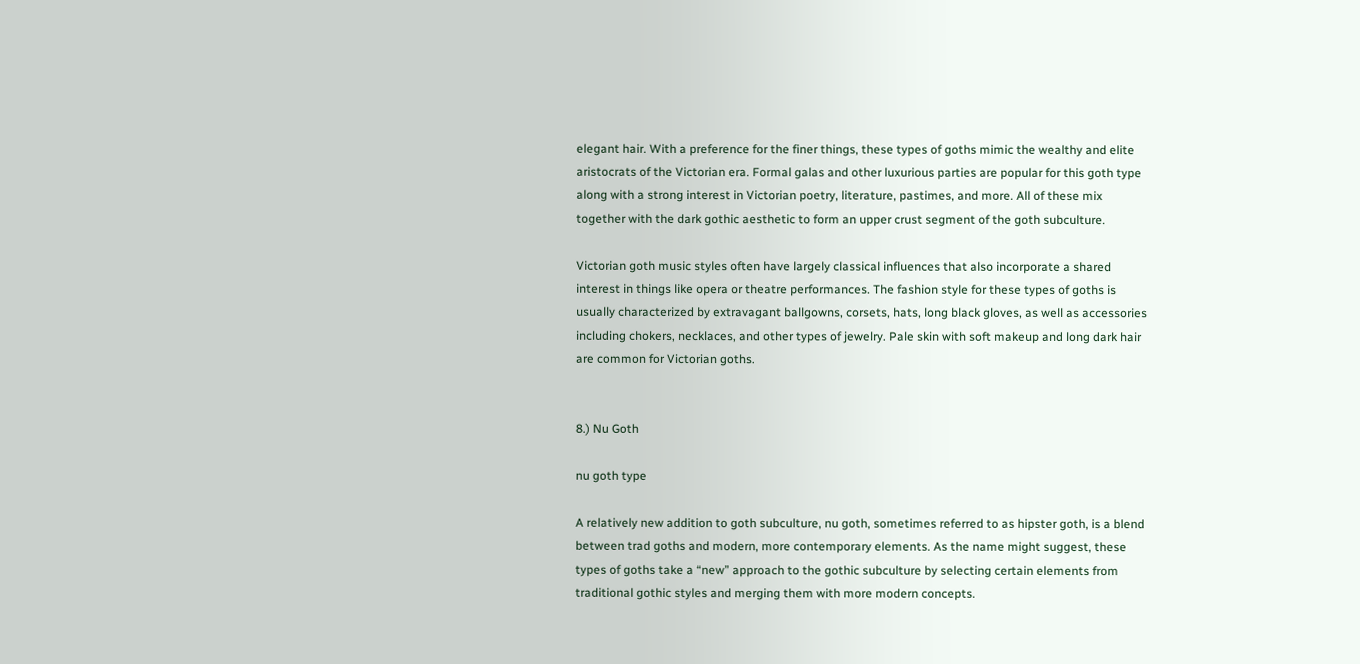elegant hair. With a preference for the finer things, these types of goths mimic the wealthy and elite aristocrats of the Victorian era. Formal galas and other luxurious parties are popular for this goth type along with a strong interest in Victorian poetry, literature, pastimes, and more. All of these mix together with the dark gothic aesthetic to form an upper crust segment of the goth subculture.

Victorian goth music styles often have largely classical influences that also incorporate a shared interest in things like opera or theatre performances. The fashion style for these types of goths is usually characterized by extravagant ballgowns, corsets, hats, long black gloves, as well as accessories including chokers, necklaces, and other types of jewelry. Pale skin with soft makeup and long dark hair are common for Victorian goths.


8.) Nu Goth

nu goth type

A relatively new addition to goth subculture, nu goth, sometimes referred to as hipster goth, is a blend between trad goths and modern, more contemporary elements. As the name might suggest, these types of goths take a “new” approach to the gothic subculture by selecting certain elements from traditional gothic styles and merging them with more modern concepts.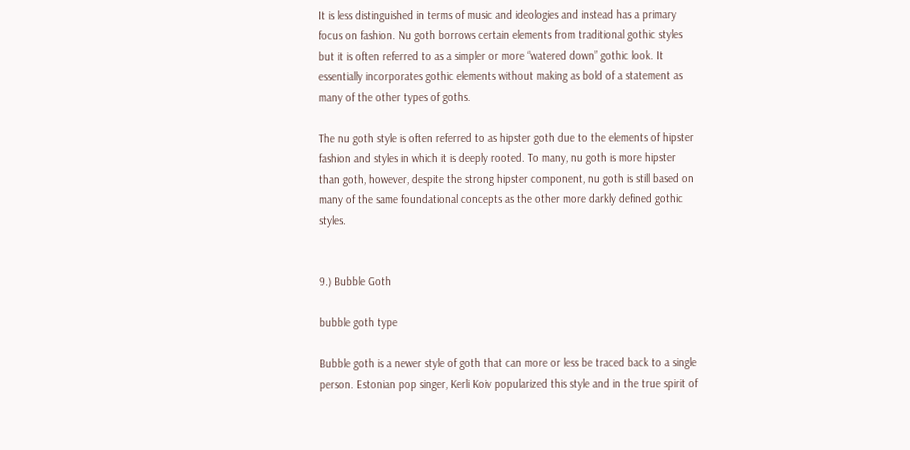It is less distinguished in terms of music and ideologies and instead has a primary focus on fashion. Nu goth borrows certain elements from traditional gothic styles but it is often referred to as a simpler or more “watered down” gothic look. It essentially incorporates gothic elements without making as bold of a statement as many of the other types of goths.

The nu goth style is often referred to as hipster goth due to the elements of hipster fashion and styles in which it is deeply rooted. To many, nu goth is more hipster than goth, however, despite the strong hipster component, nu goth is still based on many of the same foundational concepts as the other more darkly defined gothic styles.


9.) Bubble Goth

bubble goth type

Bubble goth is a newer style of goth that can more or less be traced back to a single person. Estonian pop singer, Kerli Koiv popularized this style and in the true spirit of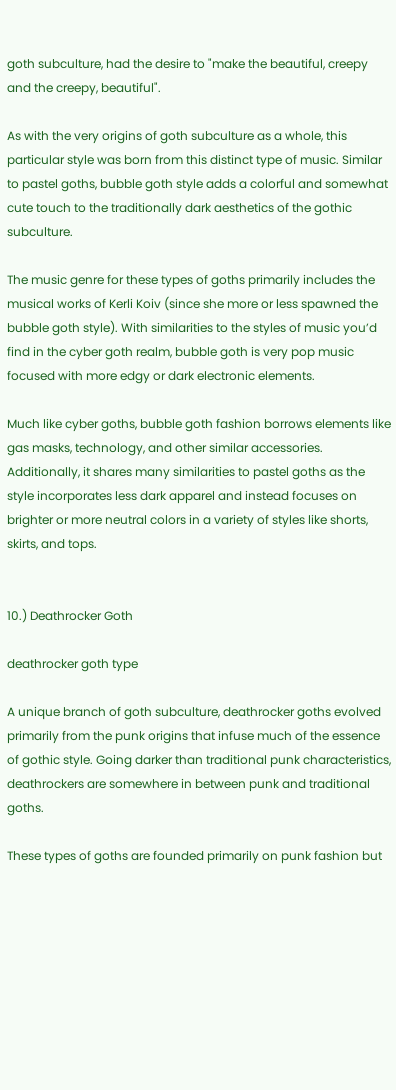goth subculture, had the desire to "make the beautiful, creepy and the creepy, beautiful".

As with the very origins of goth subculture as a whole, this particular style was born from this distinct type of music. Similar to pastel goths, bubble goth style adds a colorful and somewhat cute touch to the traditionally dark aesthetics of the gothic subculture.

The music genre for these types of goths primarily includes the musical works of Kerli Koiv (since she more or less spawned the bubble goth style). With similarities to the styles of music you’d find in the cyber goth realm, bubble goth is very pop music focused with more edgy or dark electronic elements.

Much like cyber goths, bubble goth fashion borrows elements like gas masks, technology, and other similar accessories. Additionally, it shares many similarities to pastel goths as the style incorporates less dark apparel and instead focuses on brighter or more neutral colors in a variety of styles like shorts, skirts, and tops.


10.) Deathrocker Goth

deathrocker goth type

A unique branch of goth subculture, deathrocker goths evolved primarily from the punk origins that infuse much of the essence of gothic style. Going darker than traditional punk characteristics, deathrockers are somewhere in between punk and traditional goths.

These types of goths are founded primarily on punk fashion but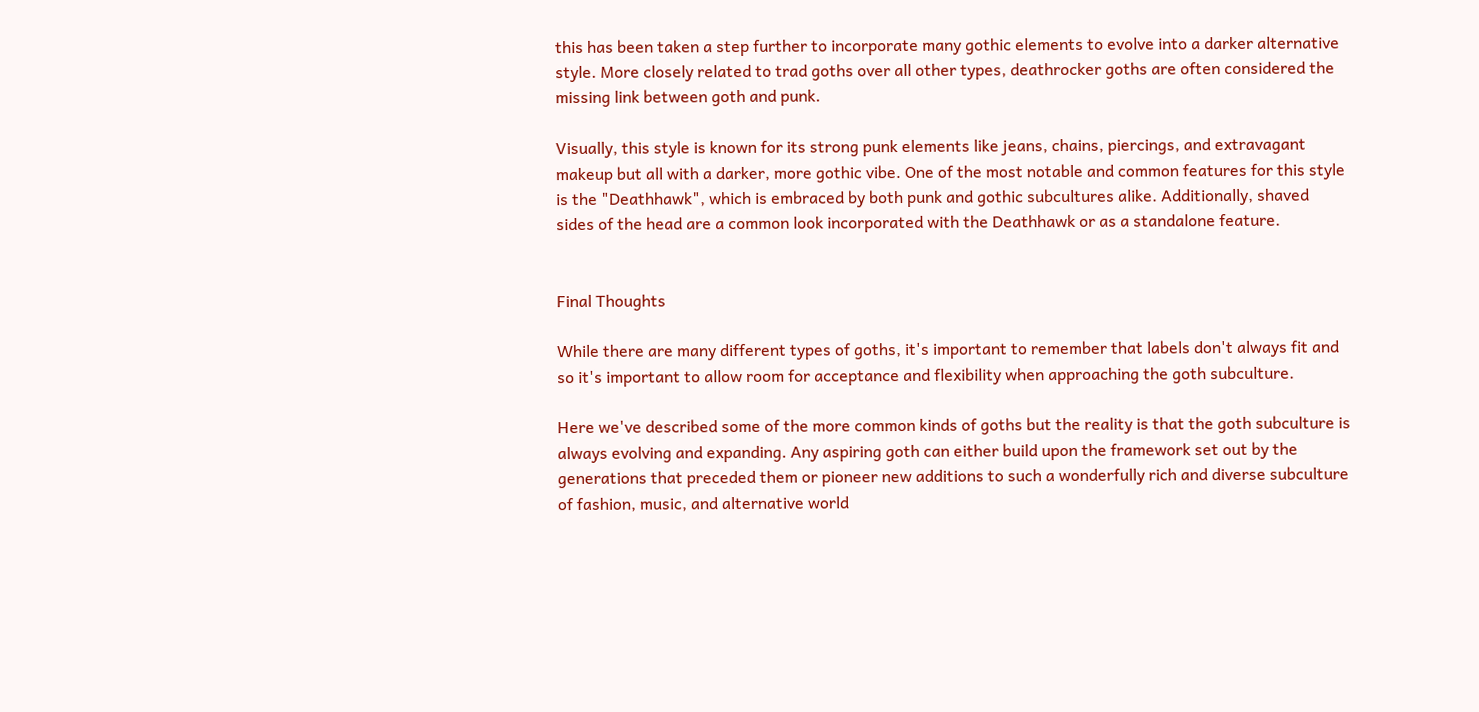this has been taken a step further to incorporate many gothic elements to evolve into a darker alternative style. More closely related to trad goths over all other types, deathrocker goths are often considered the missing link between goth and punk.

Visually, this style is known for its strong punk elements like jeans, chains, piercings, and extravagant makeup but all with a darker, more gothic vibe. One of the most notable and common features for this style is the "Deathhawk", which is embraced by both punk and gothic subcultures alike. Additionally, shaved sides of the head are a common look incorporated with the Deathhawk or as a standalone feature.


Final Thoughts

While there are many different types of goths, it's important to remember that labels don't always fit and so it's important to allow room for acceptance and flexibility when approaching the goth subculture.

Here we've described some of the more common kinds of goths but the reality is that the goth subculture is always evolving and expanding. Any aspiring goth can either build upon the framework set out by the generations that preceded them or pioneer new additions to such a wonderfully rich and diverse subculture of fashion, music, and alternative world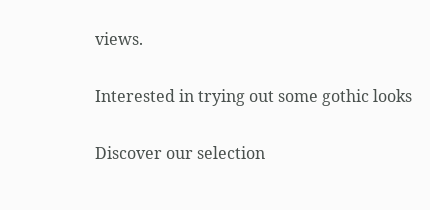views.

Interested in trying out some gothic looks

Discover our selection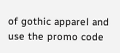of gothic apparel and use the promo code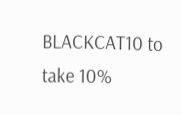BLACKCAT10 to take 10%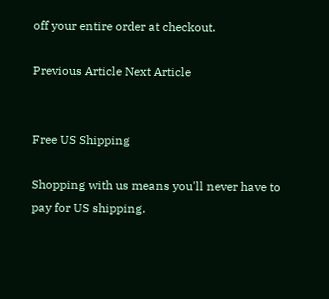off your entire order at checkout.

Previous Article Next Article


Free US Shipping

Shopping with us means you'll never have to pay for US shipping.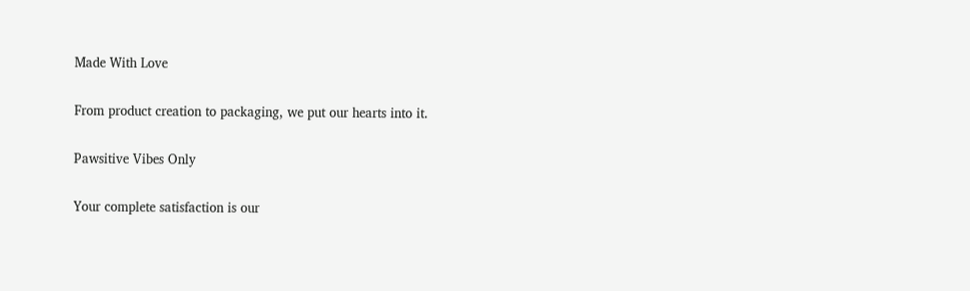Made With Love

From product creation to packaging, we put our hearts into it.

Pawsitive Vibes Only

Your complete satisfaction is our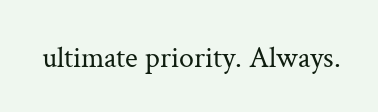ultimate priority. Always.